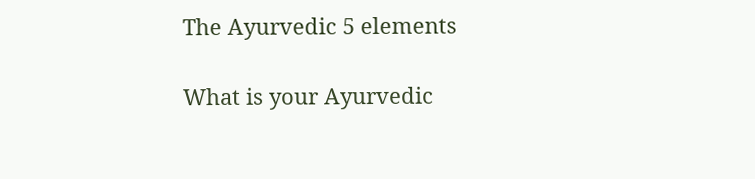The Ayurvedic 5 elements

What is your Ayurvedic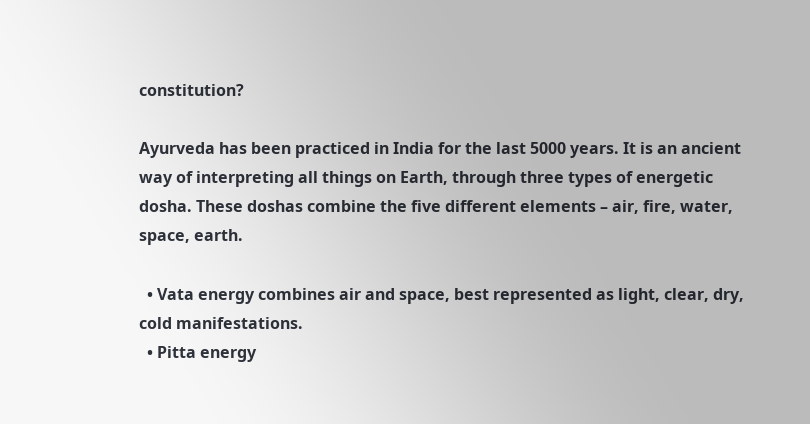constitution?

Ayurveda has been practiced in India for the last 5000 years. It is an ancient way of interpreting all things on Earth, through three types of energetic dosha. These doshas combine the five different elements – air, fire, water, space, earth.

  • Vata energy combines air and space, best represented as light, clear, dry, cold manifestations.
  • Pitta energy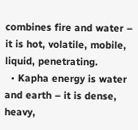combines fire and water – it is hot, volatile, mobile, liquid, penetrating.
  • Kapha energy is water and earth – it is dense, heavy,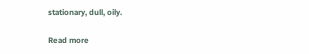stationary, dull, oily.

Read more